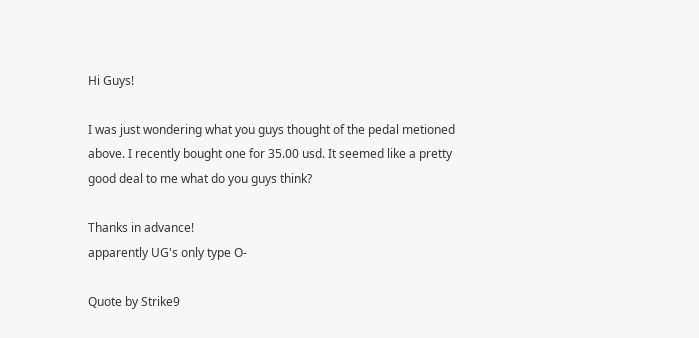Hi Guys!

I was just wondering what you guys thought of the pedal metioned above. I recently bought one for 35.00 usd. It seemed like a pretty good deal to me what do you guys think?

Thanks in advance!
apparently UG's only type O-

Quote by Strike9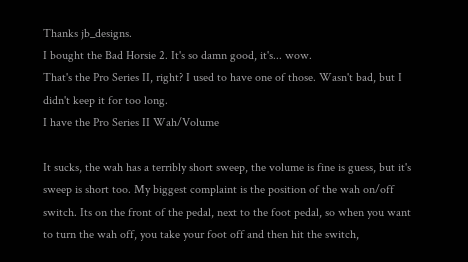Thanks jb_designs.
I bought the Bad Horsie 2. It's so damn good, it's... wow.
That's the Pro Series II, right? I used to have one of those. Wasn't bad, but I didn't keep it for too long.
I have the Pro Series II Wah/Volume

It sucks, the wah has a terribly short sweep, the volume is fine is guess, but it's sweep is short too. My biggest complaint is the position of the wah on/off switch. Its on the front of the pedal, next to the foot pedal, so when you want to turn the wah off, you take your foot off and then hit the switch,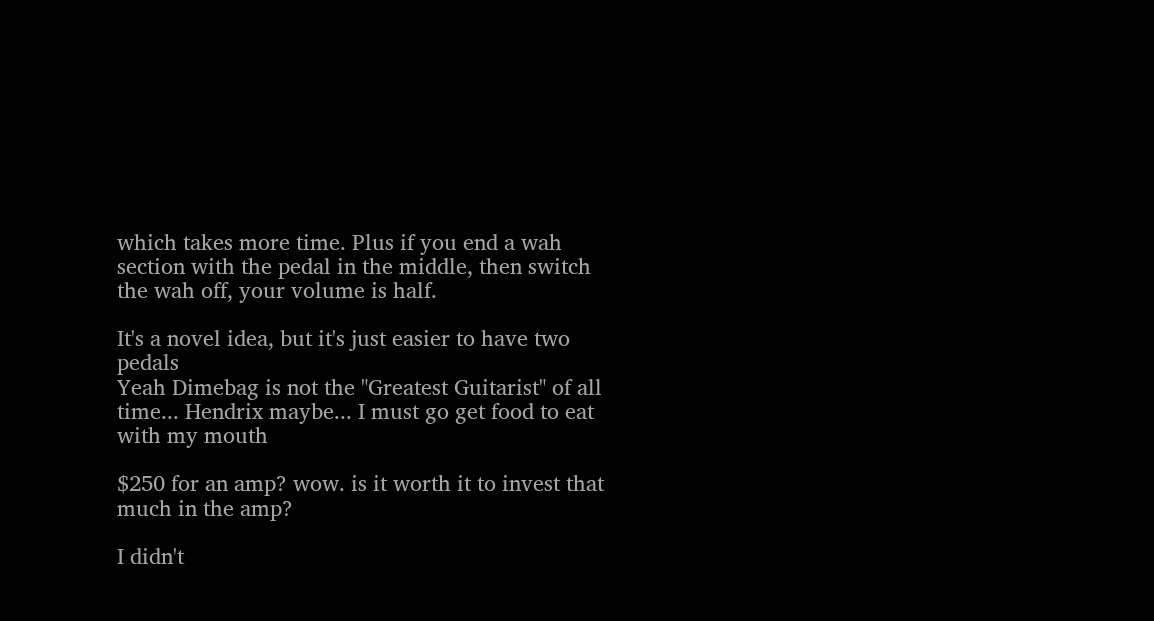which takes more time. Plus if you end a wah section with the pedal in the middle, then switch the wah off, your volume is half.

It's a novel idea, but it's just easier to have two pedals
Yeah Dimebag is not the "Greatest Guitarist" of all time... Hendrix maybe... I must go get food to eat with my mouth

$250 for an amp? wow. is it worth it to invest that much in the amp?

I didn't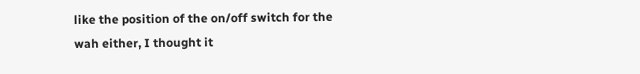like the position of the on/off switch for the wah either, I thought it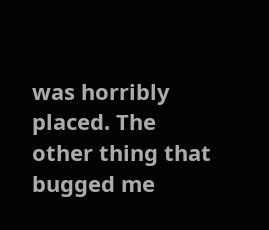was horribly placed. The other thing that bugged me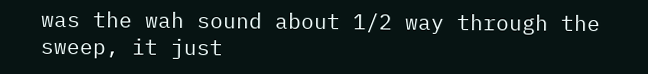was the wah sound about 1/2 way through the sweep, it just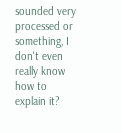sounded very processed or something, I don't even really know how to explain it?